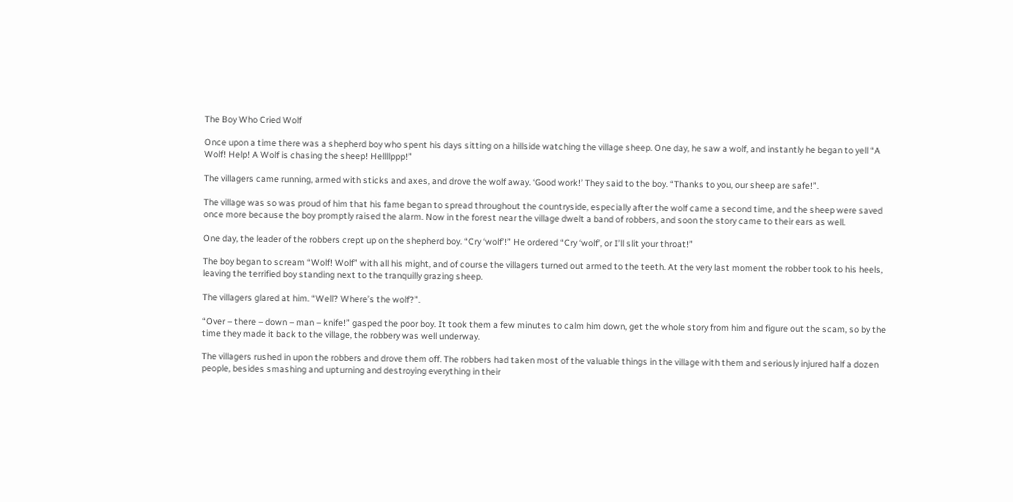The Boy Who Cried Wolf

Once upon a time there was a shepherd boy who spent his days sitting on a hillside watching the village sheep. One day, he saw a wolf, and instantly he began to yell “A Wolf! Help! A Wolf is chasing the sheep! Hellllppp!”

The villagers came running, armed with sticks and axes, and drove the wolf away. ‘Good work!’ They said to the boy. “Thanks to you, our sheep are safe!”.

The village was so was proud of him that his fame began to spread throughout the countryside, especially after the wolf came a second time, and the sheep were saved once more because the boy promptly raised the alarm. Now in the forest near the village dwelt a band of robbers, and soon the story came to their ears as well.

One day, the leader of the robbers crept up on the shepherd boy. “Cry ‘wolf’!” He ordered “Cry ‘wolf’, or I’ll slit your throat!”

The boy began to scream “Wolf! Wolf” with all his might, and of course the villagers turned out armed to the teeth. At the very last moment the robber took to his heels, leaving the terrified boy standing next to the tranquilly grazing sheep.

The villagers glared at him. “Well? Where’s the wolf?”.

“Over – there – down – man – knife!” gasped the poor boy. It took them a few minutes to calm him down, get the whole story from him and figure out the scam, so by the time they made it back to the village, the robbery was well underway.

The villagers rushed in upon the robbers and drove them off. The robbers had taken most of the valuable things in the village with them and seriously injured half a dozen people, besides smashing and upturning and destroying everything in their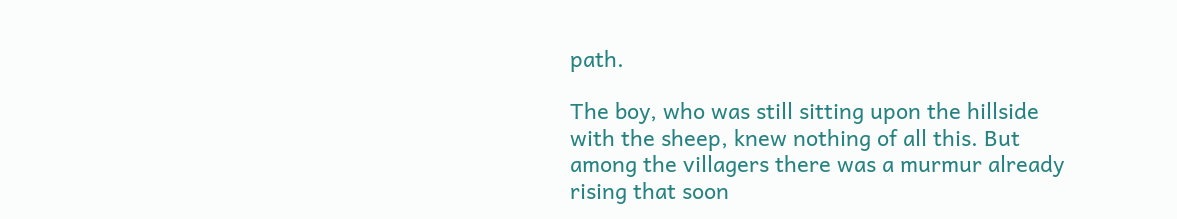path.

The boy, who was still sitting upon the hillside with the sheep, knew nothing of all this. But among the villagers there was a murmur already rising that soon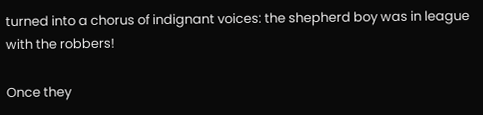turned into a chorus of indignant voices: the shepherd boy was in league with the robbers!

Once they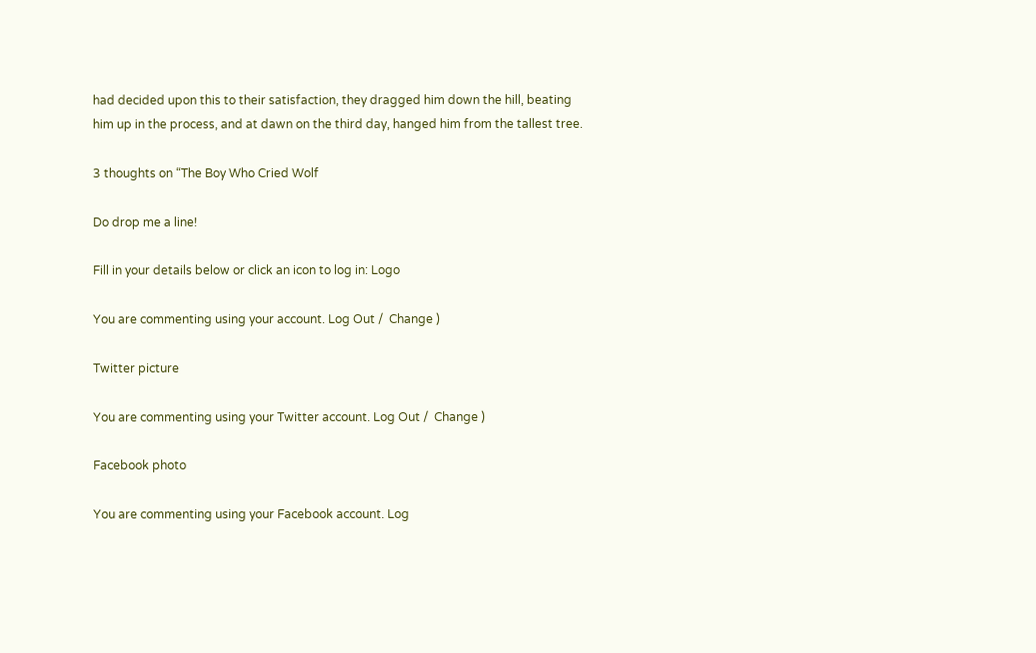had decided upon this to their satisfaction, they dragged him down the hill, beating him up in the process, and at dawn on the third day, hanged him from the tallest tree.

3 thoughts on “The Boy Who Cried Wolf

Do drop me a line!

Fill in your details below or click an icon to log in: Logo

You are commenting using your account. Log Out /  Change )

Twitter picture

You are commenting using your Twitter account. Log Out /  Change )

Facebook photo

You are commenting using your Facebook account. Log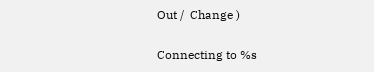Out /  Change )

Connecting to %s